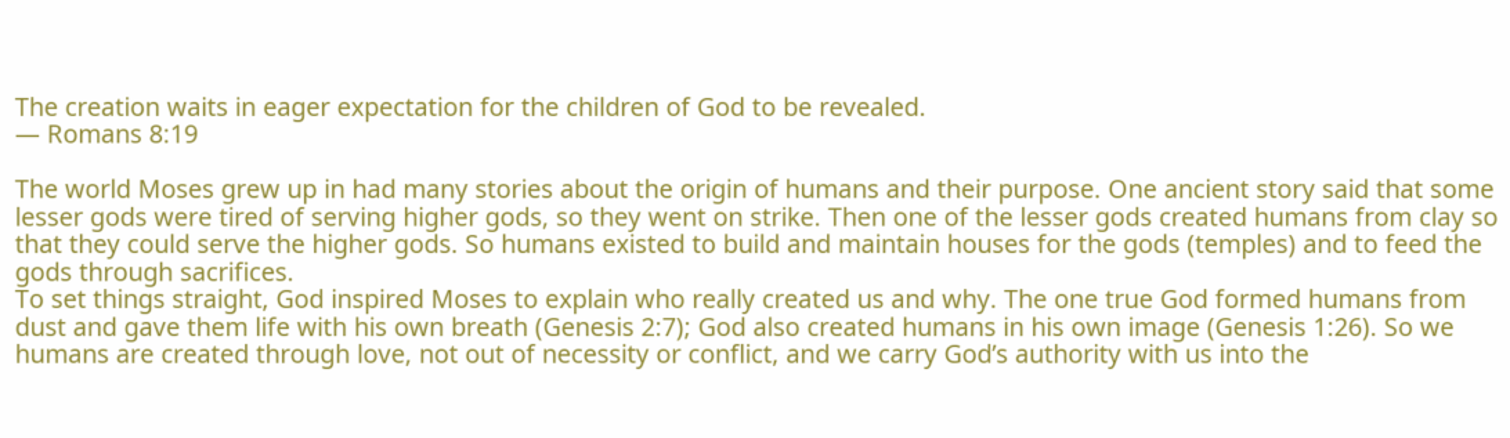The creation waits in eager expectation for the children of God to be revealed.
— Romans 8:19

The world Moses grew up in had many stories about the origin of humans and their purpose. One ancient story said that some lesser gods were tired of serving higher gods, so they went on strike. Then one of the lesser gods created humans from clay so that they could serve the higher gods. So humans existed to build and maintain houses for the gods (temples) and to feed the gods through sacrifices.
To set things straight, God inspired Moses to explain who really created us and why. The one true God formed humans from dust and gave them life with his own breath (Genesis 2:7); God also created humans in his own image (Genesis 1:26). So we humans are created through love, not out of necessity or conflict, and we carry God’s authority with us into the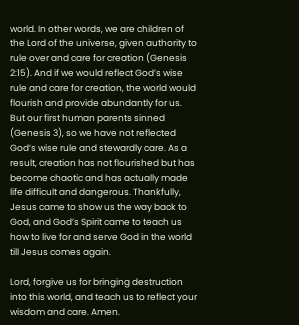world. In other words, we are children of the Lord of the universe, given authority to rule over and care for creation (Genesis 2:15). And if we would reflect God’s wise rule and care for creation, the world would flourish and provide abundantly for us.
But our first human parents sinned (Genesis 3), so we have not reflected God’s wise rule and stewardly care. As a result, creation has not flourished but has become chaotic and has actually made life difficult and dangerous. Thankfully, Jesus came to show us the way back to God, and God’s Spirit came to teach us how to live for and serve God in the world till Jesus comes again.

Lord, forgive us for bringing destruction into this world, and teach us to reflect your wisdom and care. Amen.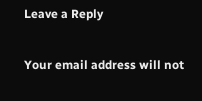Leave a Reply

Your email address will not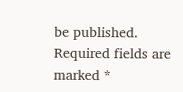be published. Required fields are marked *